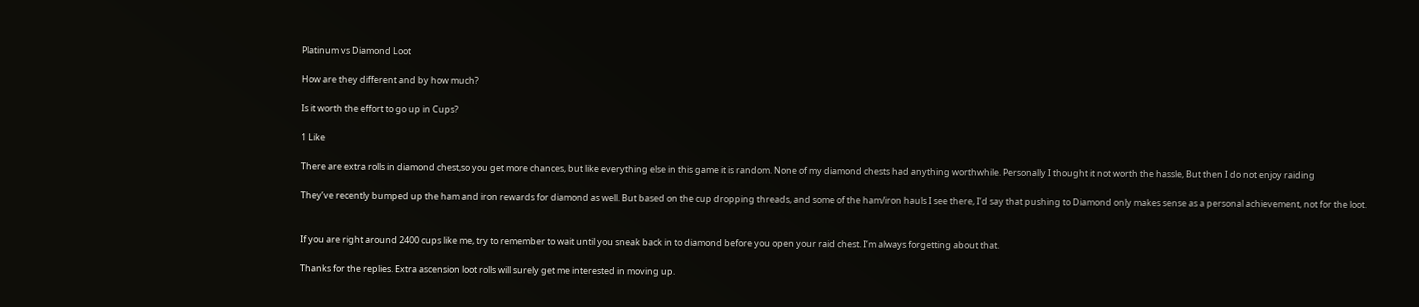Platinum vs Diamond Loot

How are they different and by how much?

Is it worth the effort to go up in Cups?

1 Like

There are extra rolls in diamond chest,so you get more chances, but like everything else in this game it is random. None of my diamond chests had anything worthwhile. Personally I thought it not worth the hassle, But then I do not enjoy raiding

They’ve recently bumped up the ham and iron rewards for diamond as well. But based on the cup dropping threads, and some of the ham/iron hauls I see there, I’d say that pushing to Diamond only makes sense as a personal achievement, not for the loot.


If you are right around 2400 cups like me, try to remember to wait until you sneak back in to diamond before you open your raid chest. I’m always forgetting about that.

Thanks for the replies. Extra ascension loot rolls will surely get me interested in moving up.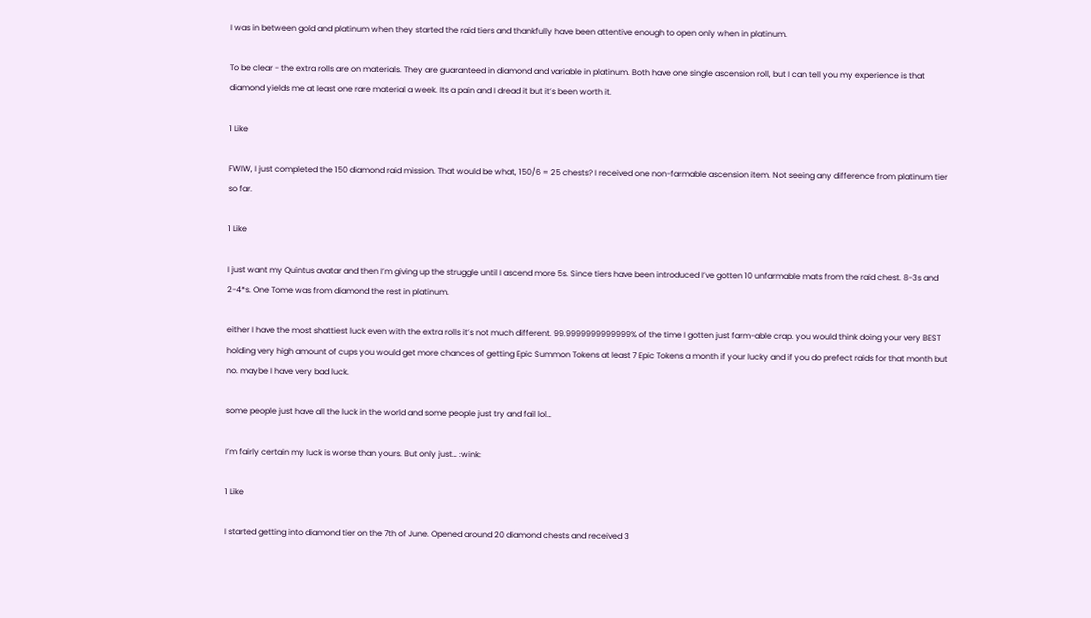I was in between gold and platinum when they started the raid tiers and thankfully have been attentive enough to open only when in platinum.

To be clear - the extra rolls are on materials. They are guaranteed in diamond and variable in platinum. Both have one single ascension roll, but I can tell you my experience is that diamond yields me at least one rare material a week. Its a pain and I dread it but it’s been worth it.

1 Like

FWIW, I just completed the 150 diamond raid mission. That would be what, 150/6 = 25 chests? I received one non-farmable ascension item. Not seeing any difference from platinum tier so far.

1 Like

I just want my Quintus avatar and then I’m giving up the struggle until I ascend more 5s. Since tiers have been introduced I’ve gotten 10 unfarmable mats from the raid chest. 8-3s and 2-4*s. One Tome was from diamond the rest in platinum.

either I have the most shattiest luck even with the extra rolls it’s not much different. 99.9999999999999% of the time I gotten just farm-able crap. you would think doing your very BEST holding very high amount of cups you would get more chances of getting Epic Summon Tokens at least 7 Epic Tokens a month if your lucky and if you do prefect raids for that month but no. maybe I have very bad luck.

some people just have all the luck in the world and some people just try and fail lol…

I’m fairly certain my luck is worse than yours. But only just… :wink:

1 Like

I started getting into diamond tier on the 7th of June. Opened around 20 diamond chests and received 3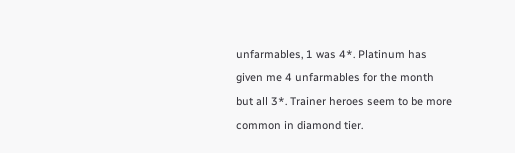unfarmables, 1 was 4*. Platinum has given me 4 unfarmables for the month but all 3*. Trainer heroes seem to be more common in diamond tier.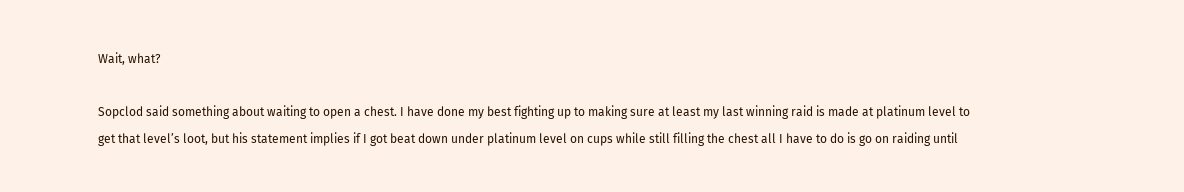Wait, what?

Sopclod said something about waiting to open a chest. I have done my best fighting up to making sure at least my last winning raid is made at platinum level to get that level’s loot, but his statement implies if I got beat down under platinum level on cups while still filling the chest all I have to do is go on raiding until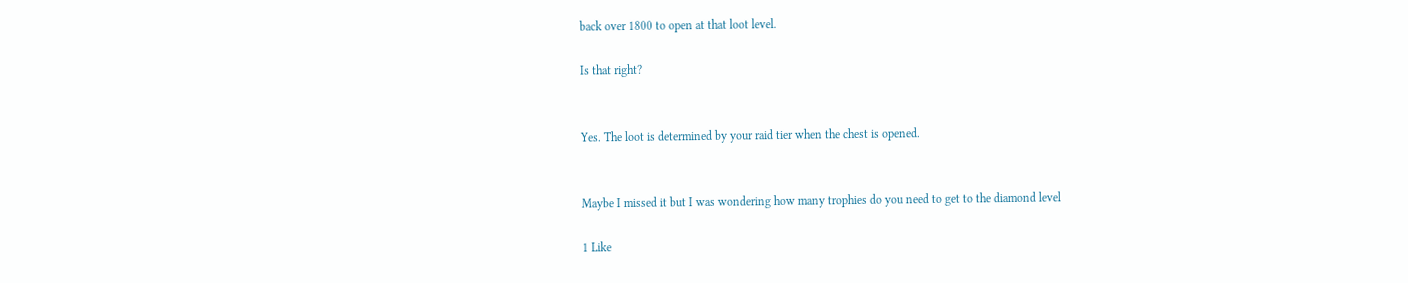back over 1800 to open at that loot level.

Is that right?


Yes. The loot is determined by your raid tier when the chest is opened.


Maybe I missed it but I was wondering how many trophies do you need to get to the diamond level

1 Like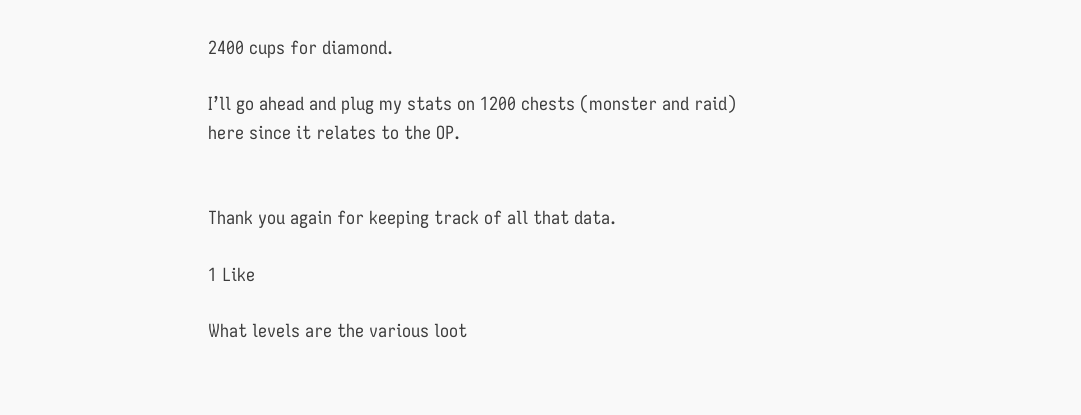2400 cups for diamond.

I’ll go ahead and plug my stats on 1200 chests (monster and raid) here since it relates to the OP.


Thank you again for keeping track of all that data.

1 Like

What levels are the various loot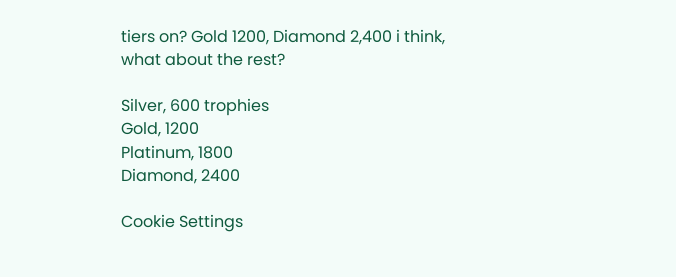tiers on? Gold 1200, Diamond 2,400 i think, what about the rest?

Silver, 600 trophies
Gold, 1200
Platinum, 1800
Diamond, 2400

Cookie Settings